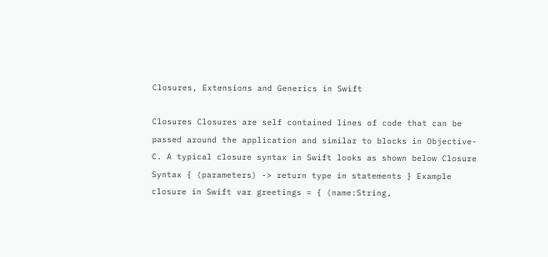Closures, Extensions and Generics in Swift

Closures Closures are self contained lines of code that can be passed around the application and similar to blocks in Objective-C. A typical closure syntax in Swift looks as shown below Closure Syntax { (parameters) -> return type in statements } Example closure in Swift var greetings = { (name:String,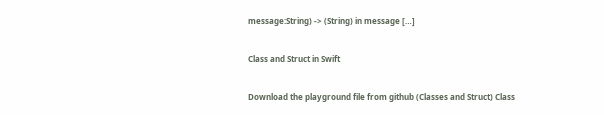message:String) -> (String) in message […]

Class and Struct in Swift

Download the playground file from github (Classes and Struct) Class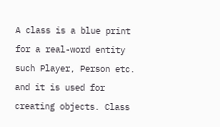A class is a blue print for a real-word entity such Player, Person etc. and it is used for creating objects. Class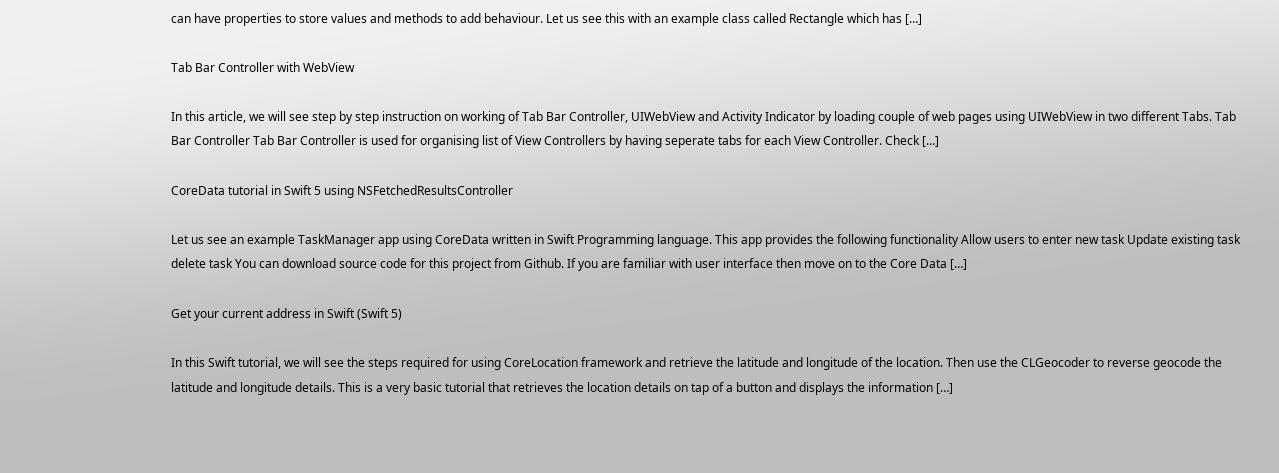can have properties to store values and methods to add behaviour. Let us see this with an example class called Rectangle which has […]

Tab Bar Controller with WebView

In this article, we will see step by step instruction on working of Tab Bar Controller, UIWebView and Activity Indicator by loading couple of web pages using UIWebView in two different Tabs. Tab Bar Controller Tab Bar Controller is used for organising list of View Controllers by having seperate tabs for each View Controller. Check […]

CoreData tutorial in Swift 5 using NSFetchedResultsController

Let us see an example TaskManager app using CoreData written in Swift Programming language. This app provides the following functionality Allow users to enter new task Update existing task delete task You can download source code for this project from Github. If you are familiar with user interface then move on to the Core Data […]

Get your current address in Swift (Swift 5)

In this Swift tutorial, we will see the steps required for using CoreLocation framework and retrieve the latitude and longitude of the location. Then use the CLGeocoder to reverse geocode the latitude and longitude details. This is a very basic tutorial that retrieves the location details on tap of a button and displays the information […]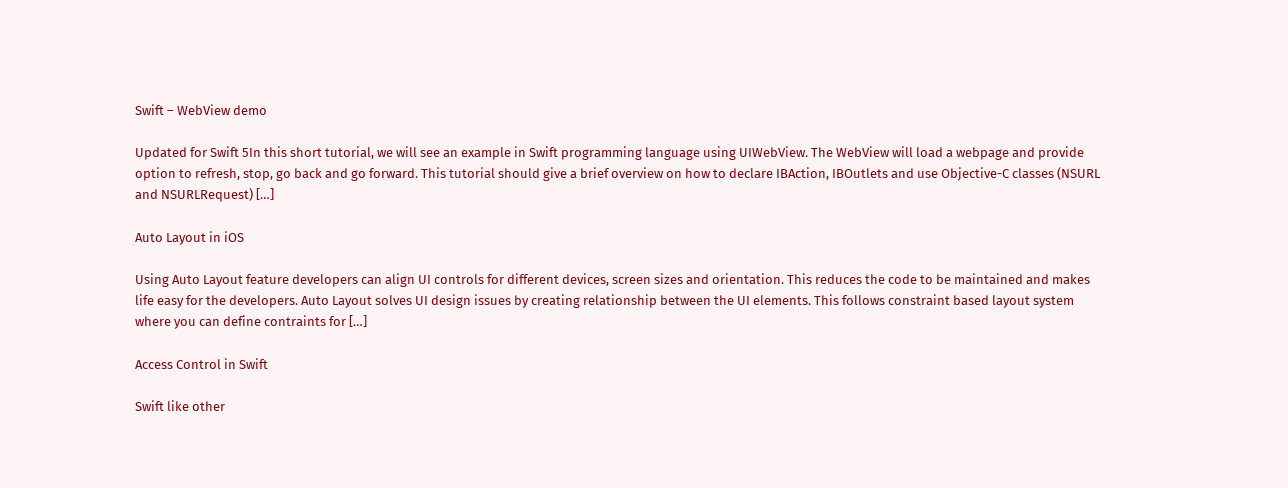Swift – WebView demo

Updated for Swift 5In this short tutorial, we will see an example in Swift programming language using UIWebView. The WebView will load a webpage and provide option to refresh, stop, go back and go forward. This tutorial should give a brief overview on how to declare IBAction, IBOutlets and use Objective-C classes (NSURL and NSURLRequest) […]

Auto Layout in iOS

Using Auto Layout feature developers can align UI controls for different devices, screen sizes and orientation. This reduces the code to be maintained and makes life easy for the developers. Auto Layout solves UI design issues by creating relationship between the UI elements. This follows constraint based layout system where you can define contraints for […]

Access Control in Swift

Swift like other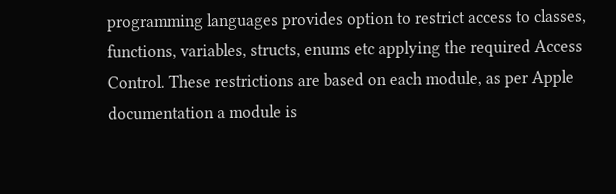programming languages provides option to restrict access to classes, functions, variables, structs, enums etc applying the required Access Control. These restrictions are based on each module, as per Apple documentation a module is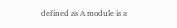defined as A module is a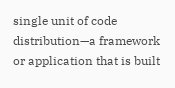single unit of code distribution—a framework or application that is built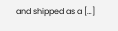and shipped as a […]